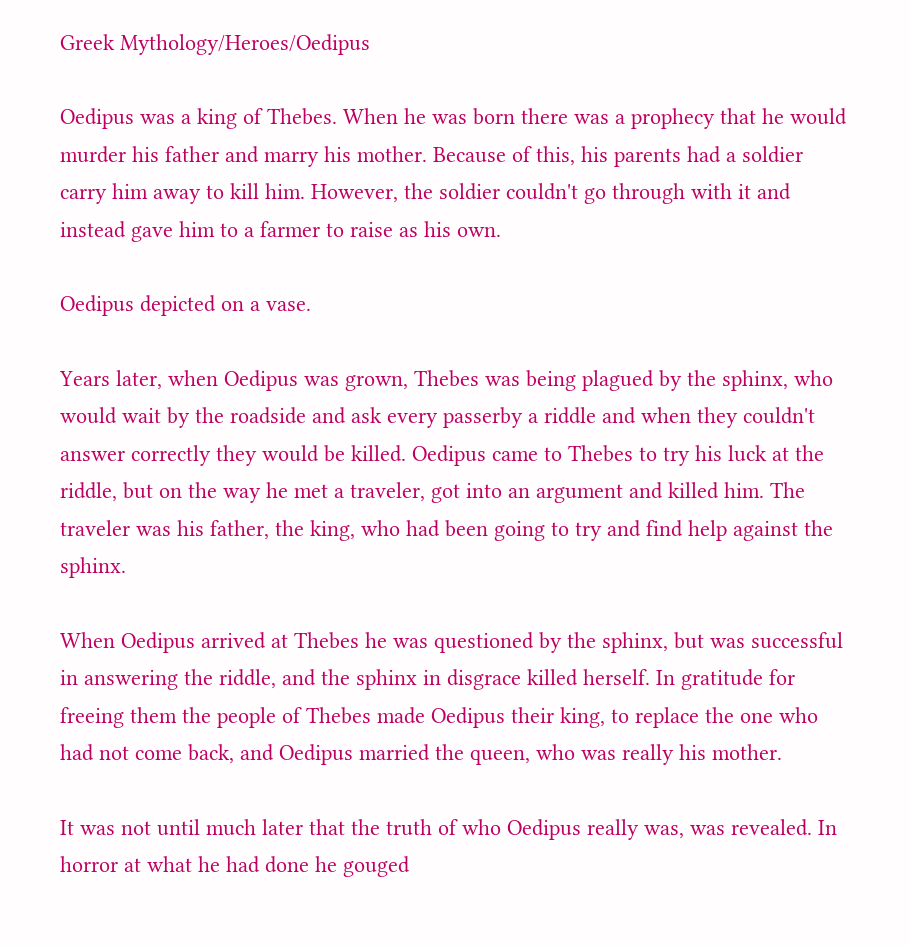Greek Mythology/Heroes/Oedipus

Oedipus was a king of Thebes. When he was born there was a prophecy that he would murder his father and marry his mother. Because of this, his parents had a soldier carry him away to kill him. However, the soldier couldn't go through with it and instead gave him to a farmer to raise as his own.

Oedipus depicted on a vase.

Years later, when Oedipus was grown, Thebes was being plagued by the sphinx, who would wait by the roadside and ask every passerby a riddle and when they couldn't answer correctly they would be killed. Oedipus came to Thebes to try his luck at the riddle, but on the way he met a traveler, got into an argument and killed him. The traveler was his father, the king, who had been going to try and find help against the sphinx.

When Oedipus arrived at Thebes he was questioned by the sphinx, but was successful in answering the riddle, and the sphinx in disgrace killed herself. In gratitude for freeing them the people of Thebes made Oedipus their king, to replace the one who had not come back, and Oedipus married the queen, who was really his mother.

It was not until much later that the truth of who Oedipus really was, was revealed. In horror at what he had done he gouged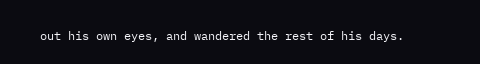out his own eyes, and wandered the rest of his days.